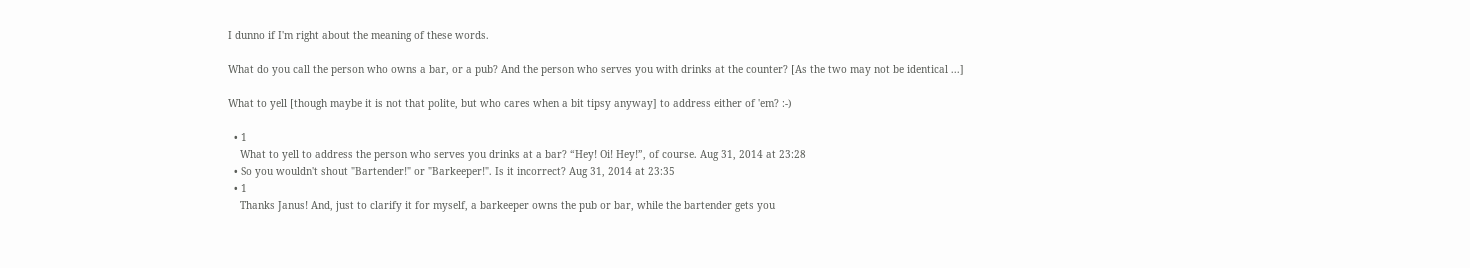I dunno if I'm right about the meaning of these words.

What do you call the person who owns a bar, or a pub? And the person who serves you with drinks at the counter? [As the two may not be identical ...]

What to yell [though maybe it is not that polite, but who cares when a bit tipsy anyway] to address either of 'em? :-)

  • 1
    What to yell to address the person who serves you drinks at a bar? “Hey! Oi! Hey!”, of course. Aug 31, 2014 at 23:28
  • So you wouldn't shout "Bartender!" or "Barkeeper!". Is it incorrect? Aug 31, 2014 at 23:35
  • 1
    Thanks Janus! And, just to clarify it for myself, a barkeeper owns the pub or bar, while the bartender gets you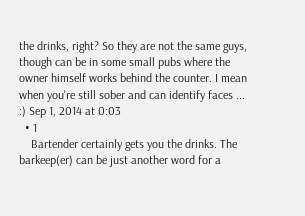the drinks, right? So they are not the same guys, though can be in some small pubs where the owner himself works behind the counter. I mean when you're still sober and can identify faces ... :) Sep 1, 2014 at 0:03
  • 1
    Bartender certainly gets you the drinks. The barkeep(er) can be just another word for a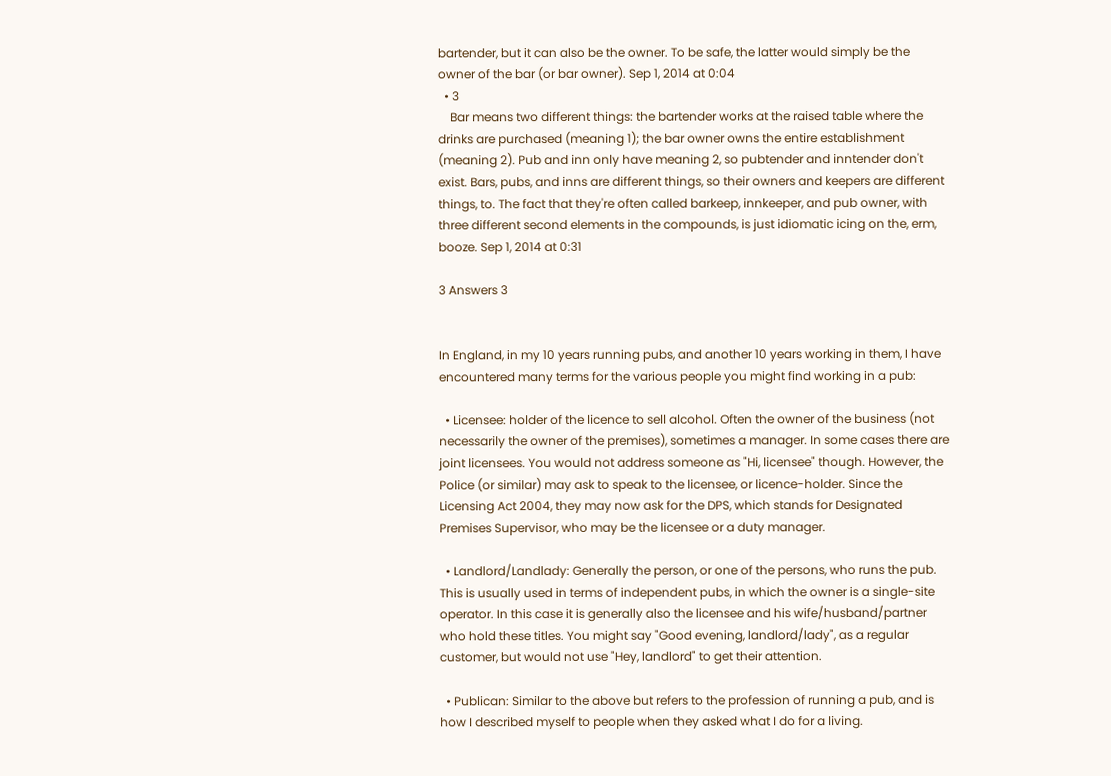bartender, but it can also be the owner. To be safe, the latter would simply be the owner of the bar (or bar owner). Sep 1, 2014 at 0:04
  • 3
    Bar means two different things: the bartender works at the raised table where the drinks are purchased (meaning 1); the bar owner owns the entire establishment (meaning 2). Pub and inn only have meaning 2, so pubtender and inntender don't exist. Bars, pubs, and inns are different things, so their owners and keepers are different things, to. The fact that they're often called barkeep, innkeeper, and pub owner, with three different second elements in the compounds, is just idiomatic icing on the, erm, booze. Sep 1, 2014 at 0:31

3 Answers 3


In England, in my 10 years running pubs, and another 10 years working in them, I have encountered many terms for the various people you might find working in a pub:

  • Licensee: holder of the licence to sell alcohol. Often the owner of the business (not necessarily the owner of the premises), sometimes a manager. In some cases there are joint licensees. You would not address someone as "Hi, licensee" though. However, the Police (or similar) may ask to speak to the licensee, or licence-holder. Since the Licensing Act 2004, they may now ask for the DPS, which stands for Designated Premises Supervisor, who may be the licensee or a duty manager.

  • Landlord/Landlady: Generally the person, or one of the persons, who runs the pub. This is usually used in terms of independent pubs, in which the owner is a single-site operator. In this case it is generally also the licensee and his wife/husband/partner who hold these titles. You might say "Good evening, landlord/lady", as a regular customer, but would not use "Hey, landlord" to get their attention.

  • Publican: Similar to the above but refers to the profession of running a pub, and is how I described myself to people when they asked what I do for a living.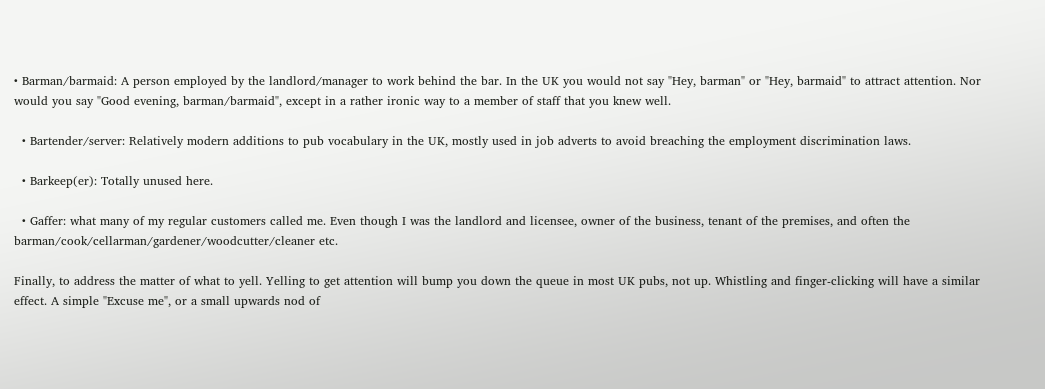• Barman/barmaid: A person employed by the landlord/manager to work behind the bar. In the UK you would not say "Hey, barman" or "Hey, barmaid" to attract attention. Nor would you say "Good evening, barman/barmaid", except in a rather ironic way to a member of staff that you knew well.

  • Bartender/server: Relatively modern additions to pub vocabulary in the UK, mostly used in job adverts to avoid breaching the employment discrimination laws.

  • Barkeep(er): Totally unused here.

  • Gaffer: what many of my regular customers called me. Even though I was the landlord and licensee, owner of the business, tenant of the premises, and often the barman/cook/cellarman/gardener/woodcutter/cleaner etc.

Finally, to address the matter of what to yell. Yelling to get attention will bump you down the queue in most UK pubs, not up. Whistling and finger-clicking will have a similar effect. A simple "Excuse me", or a small upwards nod of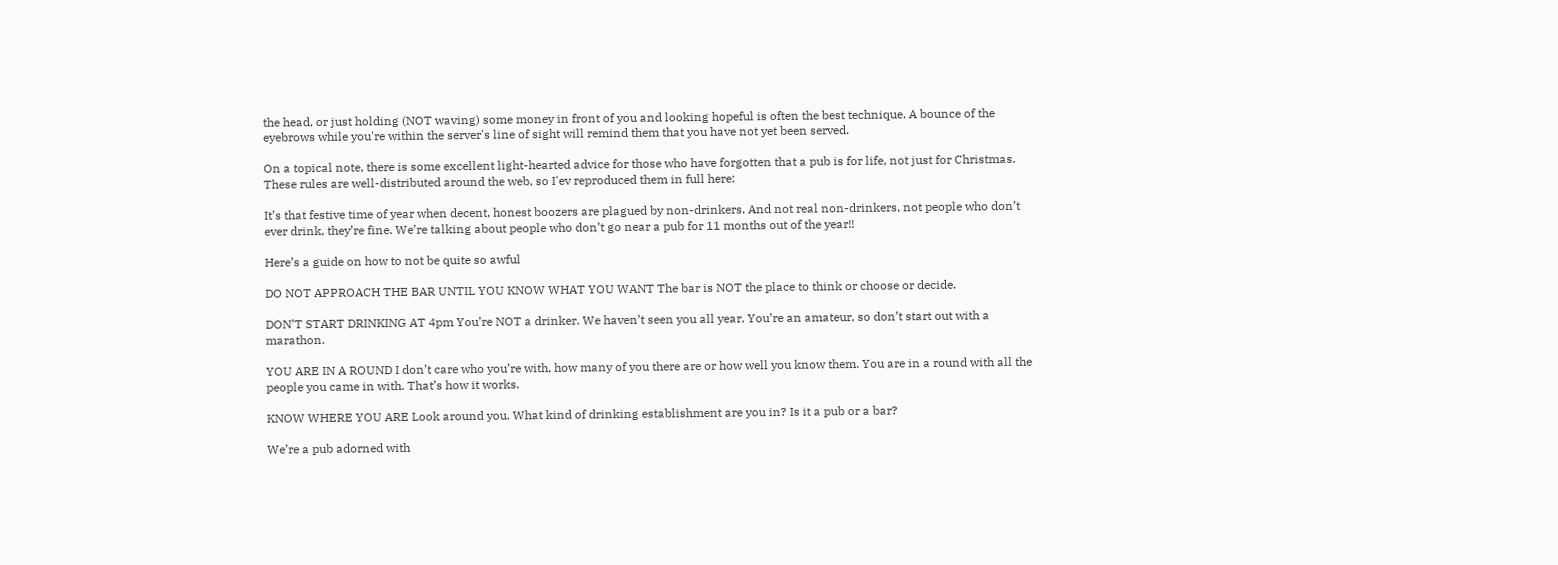the head, or just holding (NOT waving) some money in front of you and looking hopeful is often the best technique. A bounce of the eyebrows while you're within the server's line of sight will remind them that you have not yet been served.

On a topical note, there is some excellent light-hearted advice for those who have forgotten that a pub is for life, not just for Christmas. These rules are well-distributed around the web, so I'ev reproduced them in full here:

It’s that festive time of year when decent, honest boozers are plagued by non-drinkers. And not real non-drinkers, not people who don’t ever drink, they’re fine. We’re talking about people who don’t go near a pub for 11 months out of the year!!

Here’s a guide on how to not be quite so awful

DO NOT APPROACH THE BAR UNTIL YOU KNOW WHAT YOU WANT The bar is NOT the place to think or choose or decide.

DON’T START DRINKING AT 4pm You’re NOT a drinker. We haven’t seen you all year. You’re an amateur, so don’t start out with a marathon.

YOU ARE IN A ROUND I don’t care who you’re with, how many of you there are or how well you know them. You are in a round with all the people you came in with. That’s how it works.

KNOW WHERE YOU ARE Look around you. What kind of drinking establishment are you in? Is it a pub or a bar?

We’re a pub adorned with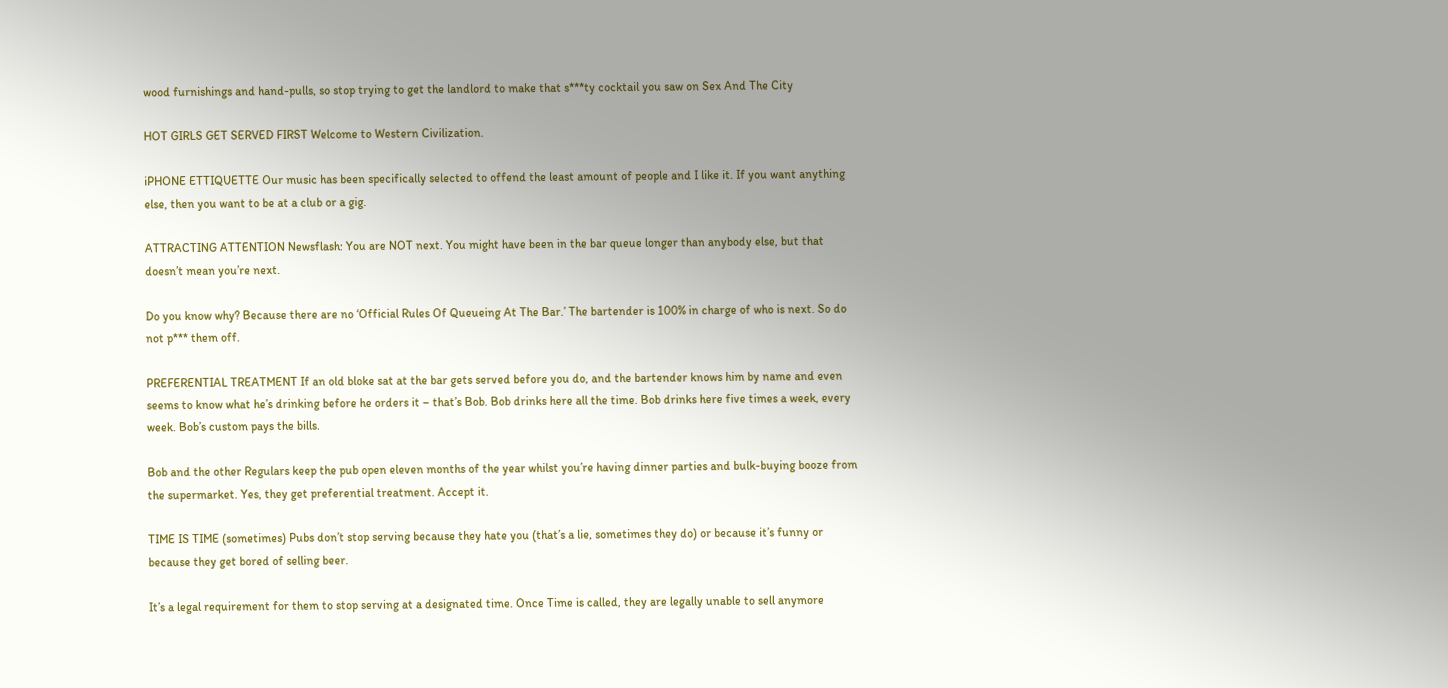wood furnishings and hand-pulls, so stop trying to get the landlord to make that s***ty cocktail you saw on Sex And The City

HOT GIRLS GET SERVED FIRST Welcome to Western Civilization.

iPHONE ETTIQUETTE Our music has been specifically selected to offend the least amount of people and I like it. If you want anything else, then you want to be at a club or a gig.

ATTRACTING ATTENTION Newsflash: You are NOT next. You might have been in the bar queue longer than anybody else, but that doesn’t mean you’re next.

Do you know why? Because there are no ‘Official Rules Of Queueing At The Bar.’ The bartender is 100% in charge of who is next. So do not p*** them off.

PREFERENTIAL TREATMENT If an old bloke sat at the bar gets served before you do, and the bartender knows him by name and even seems to know what he’s drinking before he orders it – that’s Bob. Bob drinks here all the time. Bob drinks here five times a week, every week. Bob’s custom pays the bills.

Bob and the other Regulars keep the pub open eleven months of the year whilst you’re having dinner parties and bulk-buying booze from the supermarket. Yes, they get preferential treatment. Accept it.

TIME IS TIME (sometimes) Pubs don’t stop serving because they hate you (that’s a lie, sometimes they do) or because it’s funny or because they get bored of selling beer.

It’s a legal requirement for them to stop serving at a designated time. Once Time is called, they are legally unable to sell anymore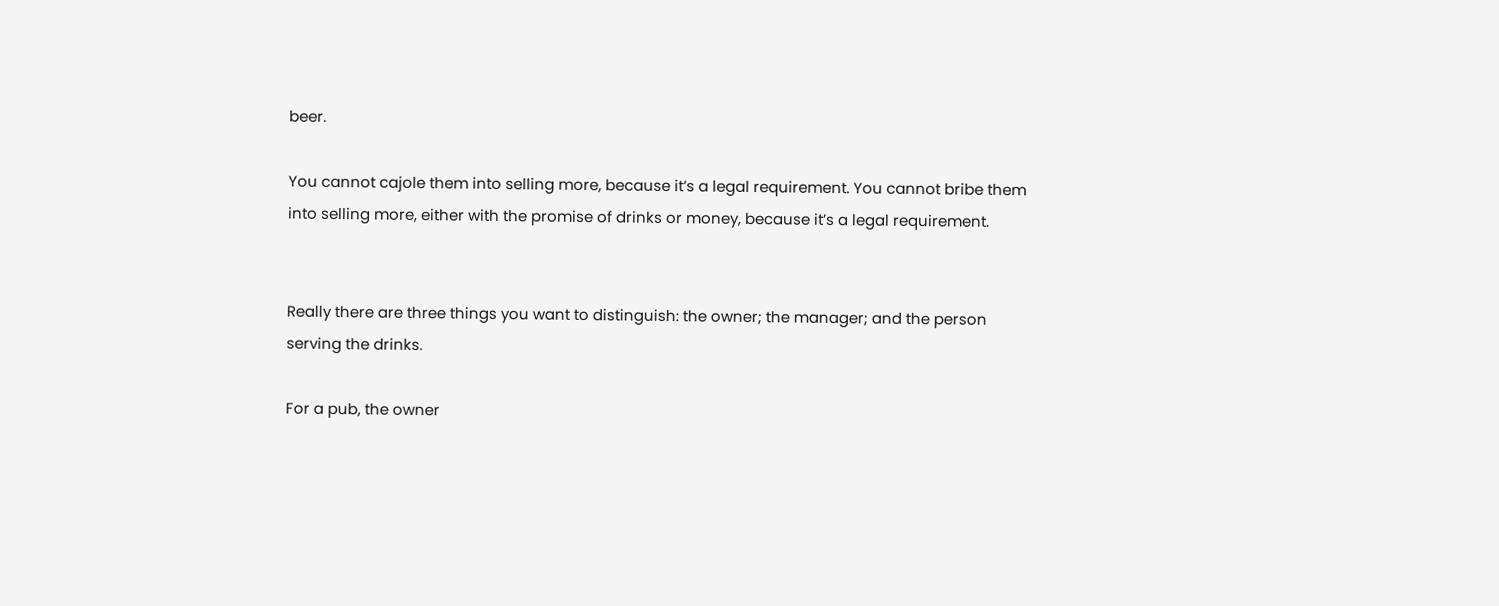beer.

You cannot cajole them into selling more, because it’s a legal requirement. You cannot bribe them into selling more, either with the promise of drinks or money, because it’s a legal requirement.


Really there are three things you want to distinguish: the owner; the manager; and the person serving the drinks.

For a pub, the owner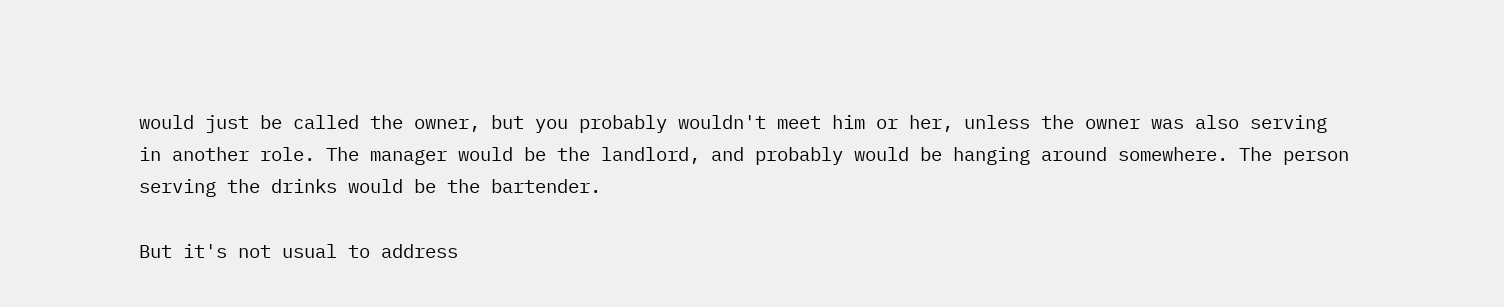would just be called the owner, but you probably wouldn't meet him or her, unless the owner was also serving in another role. The manager would be the landlord, and probably would be hanging around somewhere. The person serving the drinks would be the bartender.

But it's not usual to address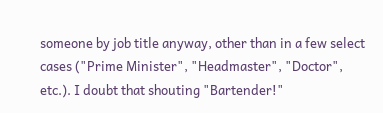someone by job title anyway, other than in a few select cases ("Prime Minister", "Headmaster", "Doctor", etc.). I doubt that shouting "Bartender!"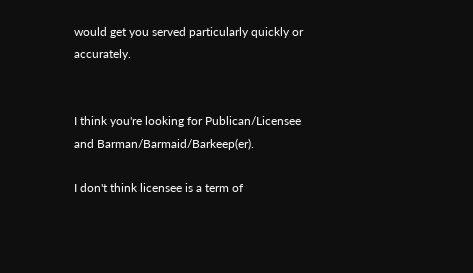would get you served particularly quickly or accurately.


I think you're looking for Publican/Licensee and Barman/Barmaid/Barkeep(er).

I don't think licensee is a term of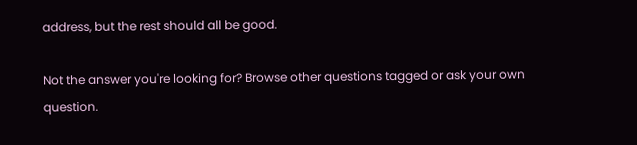address, but the rest should all be good.

Not the answer you're looking for? Browse other questions tagged or ask your own question.